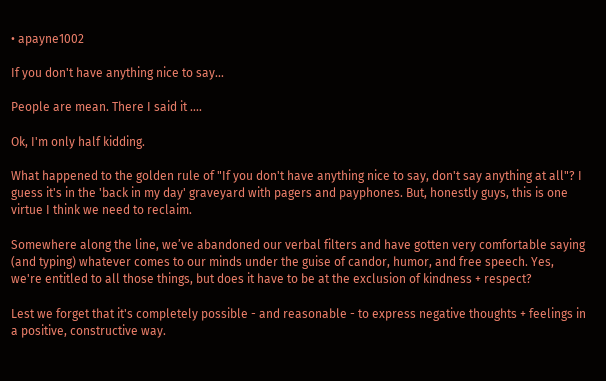• apayne1002

If you don't have anything nice to say...

People are mean. There I said it ....

Ok, I'm only half kidding.

What happened to the golden rule of "If you don't have anything nice to say, don't say anything at all"? I guess it's in the 'back in my day' graveyard with pagers and payphones. But, honestly guys, this is one virtue I think we need to reclaim.

Somewhere along the line, we’ve abandoned our verbal filters and have gotten very comfortable saying (and typing) whatever comes to our minds under the guise of candor, humor, and free speech. Yes, we're entitled to all those things, but does it have to be at the exclusion of kindness + respect?

Lest we forget that it's completely possible - and reasonable - to express negative thoughts + feelings in a positive, constructive way.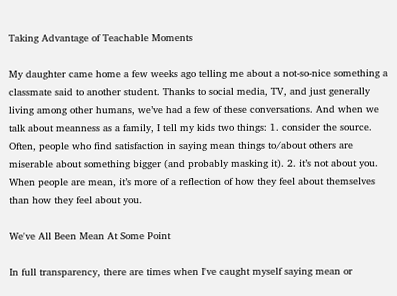Taking Advantage of Teachable Moments

My daughter came home a few weeks ago telling me about a not-so-nice something a classmate said to another student. Thanks to social media, TV, and just generally living among other humans, we’ve had a few of these conversations. And when we talk about meanness as a family, I tell my kids two things: 1. consider the source. Often, people who find satisfaction in saying mean things to/about others are miserable about something bigger (and probably masking it). 2. it’s not about you. When people are mean, it’s more of a reflection of how they feel about themselves than how they feel about you.

We've All Been Mean At Some Point

In full transparency, there are times when I've caught myself saying mean or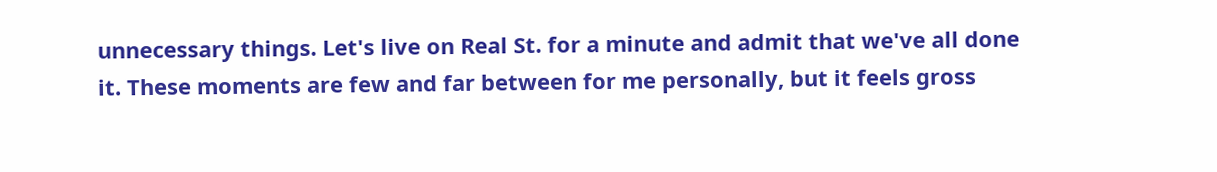unnecessary things. Let's live on Real St. for a minute and admit that we've all done it. These moments are few and far between for me personally, but it feels gross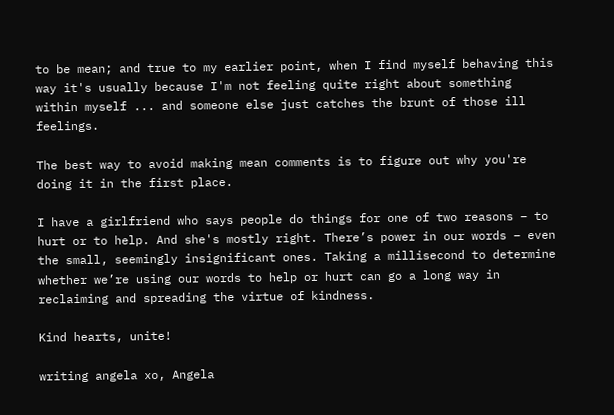to be mean; and true to my earlier point, when I find myself behaving this way it's usually because I'm not feeling quite right about something within myself ... and someone else just catches the brunt of those ill feelings.

The best way to avoid making mean comments is to figure out why you're doing it in the first place.

I have a girlfriend who says people do things for one of two reasons – to hurt or to help. And she's mostly right. There’s power in our words – even the small, seemingly insignificant ones. Taking a millisecond to determine whether we’re using our words to help or hurt can go a long way in reclaiming and spreading the virtue of kindness.

Kind hearts, unite!

writing angela xo, Angela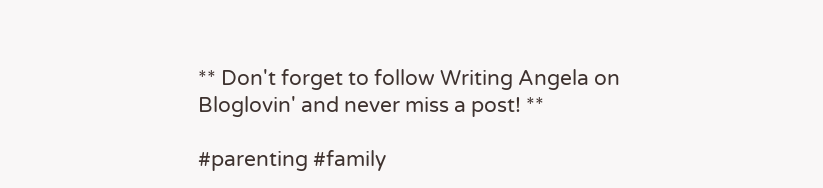** Don't forget to follow Writing Angela on Bloglovin' and never miss a post! **

#parenting #family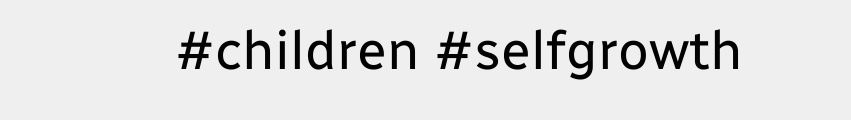#children #selfgrowth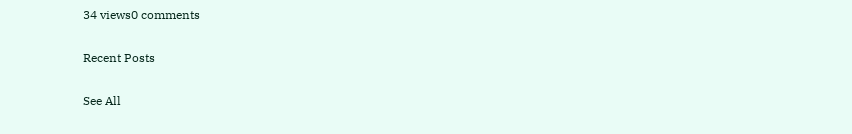34 views0 comments

Recent Posts

See All